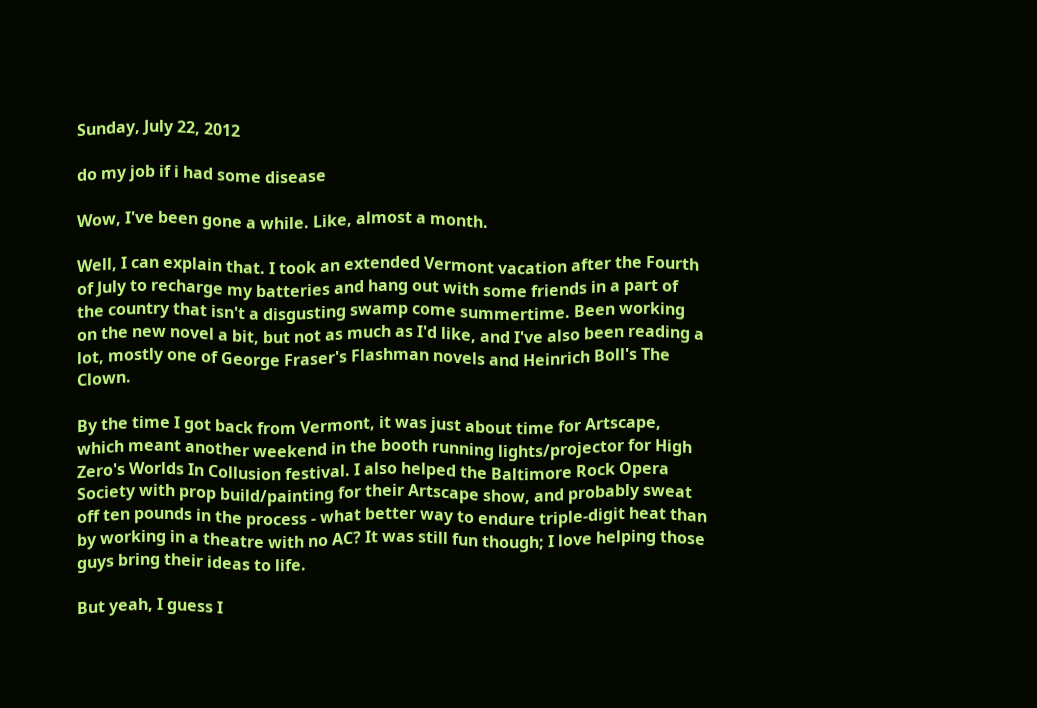Sunday, July 22, 2012

do my job if i had some disease

Wow, I've been gone a while. Like, almost a month.

Well, I can explain that. I took an extended Vermont vacation after the Fourth of July to recharge my batteries and hang out with some friends in a part of the country that isn't a disgusting swamp come summertime. Been working on the new novel a bit, but not as much as I'd like, and I've also been reading a lot, mostly one of George Fraser's Flashman novels and Heinrich Boll's The Clown.

By the time I got back from Vermont, it was just about time for Artscape, which meant another weekend in the booth running lights/projector for High Zero's Worlds In Collusion festival. I also helped the Baltimore Rock Opera Society with prop build/painting for their Artscape show, and probably sweat off ten pounds in the process - what better way to endure triple-digit heat than by working in a theatre with no AC? It was still fun though; I love helping those guys bring their ideas to life.

But yeah, I guess I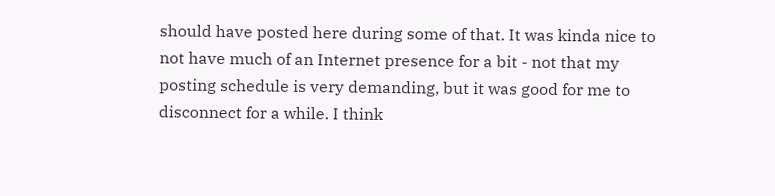should have posted here during some of that. It was kinda nice to not have much of an Internet presence for a bit - not that my posting schedule is very demanding, but it was good for me to disconnect for a while. I think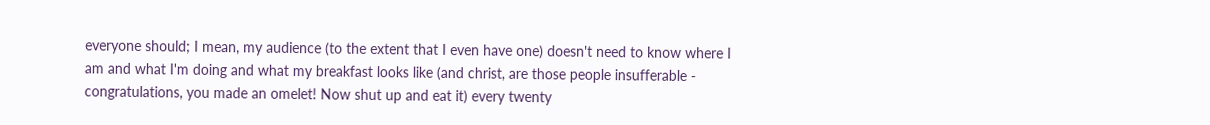everyone should; I mean, my audience (to the extent that I even have one) doesn't need to know where I am and what I'm doing and what my breakfast looks like (and christ, are those people insufferable - congratulations, you made an omelet! Now shut up and eat it) every twenty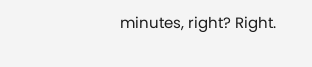minutes, right? Right.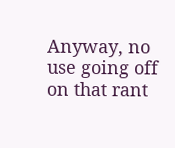Anyway, no use going off on that rant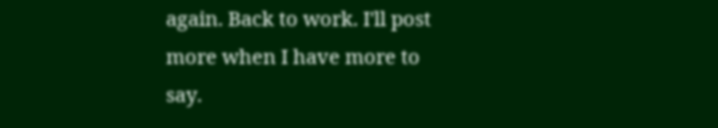again. Back to work. I'll post more when I have more to say.